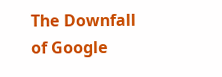The Downfall of Google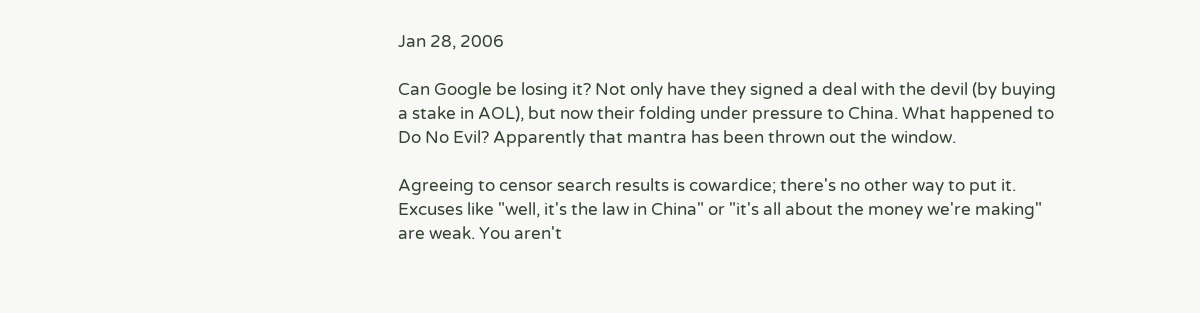Jan 28, 2006

Can Google be losing it? Not only have they signed a deal with the devil (by buying a stake in AOL), but now their folding under pressure to China. What happened to Do No Evil? Apparently that mantra has been thrown out the window.

Agreeing to censor search results is cowardice; there's no other way to put it. Excuses like "well, it's the law in China" or "it's all about the money we're making" are weak. You aren't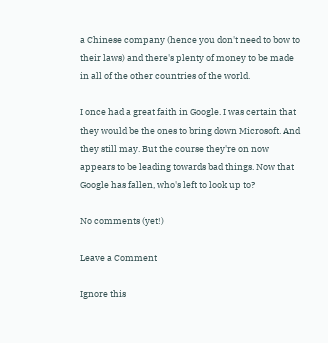a Chinese company (hence you don't need to bow to their laws) and there's plenty of money to be made in all of the other countries of the world.

I once had a great faith in Google. I was certain that they would be the ones to bring down Microsoft. And they still may. But the course they're on now appears to be leading towards bad things. Now that Google has fallen, who's left to look up to?

No comments (yet!)

Leave a Comment

Ignore this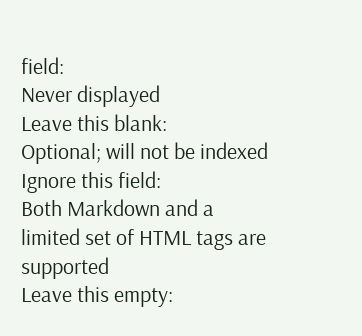field:
Never displayed
Leave this blank:
Optional; will not be indexed
Ignore this field:
Both Markdown and a limited set of HTML tags are supported
Leave this empty: